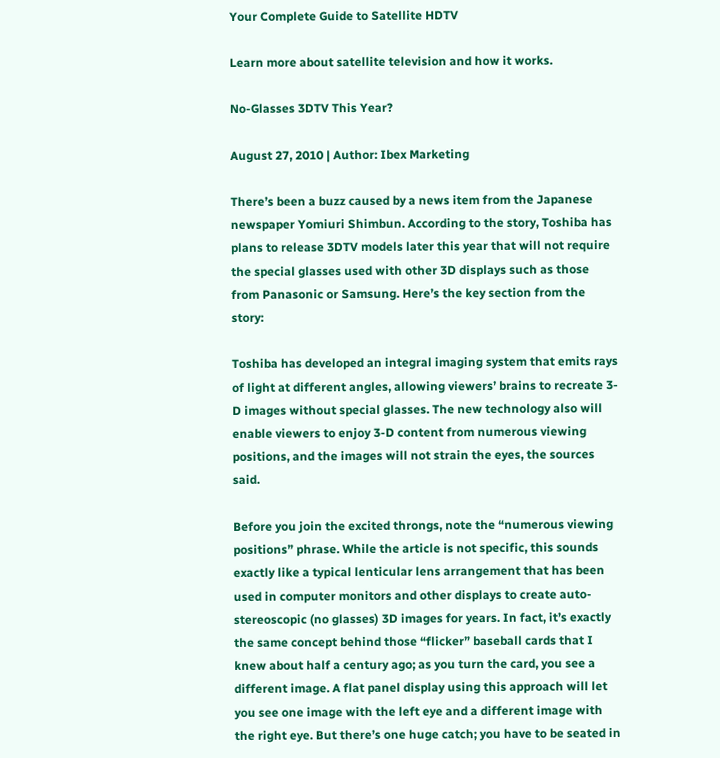Your Complete Guide to Satellite HDTV

Learn more about satellite television and how it works.

No-Glasses 3DTV This Year?

August 27, 2010 | Author: Ibex Marketing

There’s been a buzz caused by a news item from the Japanese newspaper Yomiuri Shimbun. According to the story, Toshiba has plans to release 3DTV models later this year that will not require the special glasses used with other 3D displays such as those from Panasonic or Samsung. Here’s the key section from the story:

Toshiba has developed an integral imaging system that emits rays of light at different angles, allowing viewers’ brains to recreate 3-D images without special glasses. The new technology also will enable viewers to enjoy 3-D content from numerous viewing positions, and the images will not strain the eyes, the sources said.

Before you join the excited throngs, note the “numerous viewing positions” phrase. While the article is not specific, this sounds exactly like a typical lenticular lens arrangement that has been used in computer monitors and other displays to create auto-stereoscopic (no glasses) 3D images for years. In fact, it’s exactly the same concept behind those “flicker” baseball cards that I knew about half a century ago; as you turn the card, you see a different image. A flat panel display using this approach will let you see one image with the left eye and a different image with the right eye. But there’s one huge catch; you have to be seated in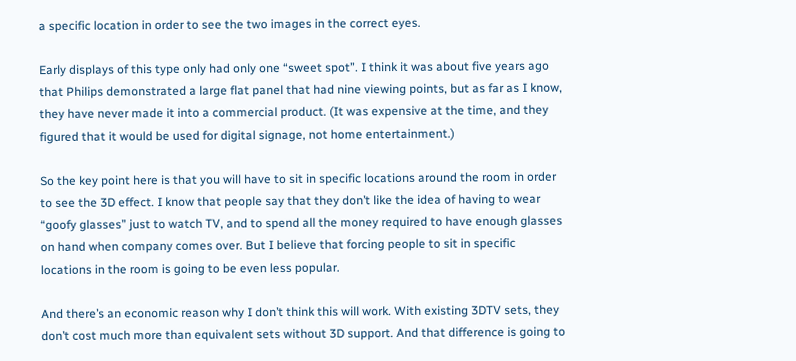a specific location in order to see the two images in the correct eyes.

Early displays of this type only had only one “sweet spot”. I think it was about five years ago that Philips demonstrated a large flat panel that had nine viewing points, but as far as I know, they have never made it into a commercial product. (It was expensive at the time, and they figured that it would be used for digital signage, not home entertainment.)

So the key point here is that you will have to sit in specific locations around the room in order to see the 3D effect. I know that people say that they don’t like the idea of having to wear “goofy glasses” just to watch TV, and to spend all the money required to have enough glasses on hand when company comes over. But I believe that forcing people to sit in specific locations in the room is going to be even less popular.

And there’s an economic reason why I don’t think this will work. With existing 3DTV sets, they don’t cost much more than equivalent sets without 3D support. And that difference is going to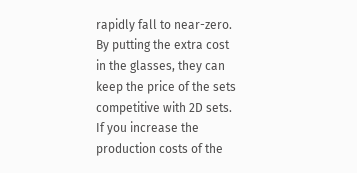rapidly fall to near-zero. By putting the extra cost in the glasses, they can keep the price of the sets competitive with 2D sets. If you increase the production costs of the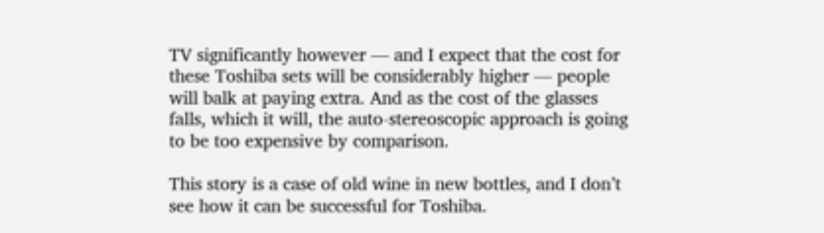TV significantly however — and I expect that the cost for these Toshiba sets will be considerably higher — people will balk at paying extra. And as the cost of the glasses falls, which it will, the auto-stereoscopic approach is going to be too expensive by comparison.

This story is a case of old wine in new bottles, and I don’t see how it can be successful for Toshiba.